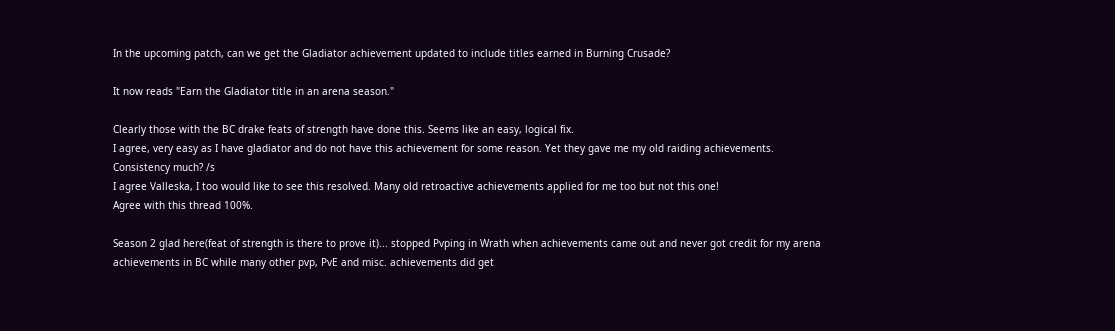In the upcoming patch, can we get the Gladiator achievement updated to include titles earned in Burning Crusade?

It now reads "Earn the Gladiator title in an arena season."

Clearly those with the BC drake feats of strength have done this. Seems like an easy, logical fix.
I agree, very easy as I have gladiator and do not have this achievement for some reason. Yet they gave me my old raiding achievements. Consistency much? /s
I agree Valleska, I too would like to see this resolved. Many old retroactive achievements applied for me too but not this one!
Agree with this thread 100%.

Season 2 glad here(feat of strength is there to prove it)... stopped Pvping in Wrath when achievements came out and never got credit for my arena achievements in BC while many other pvp, PvE and misc. achievements did get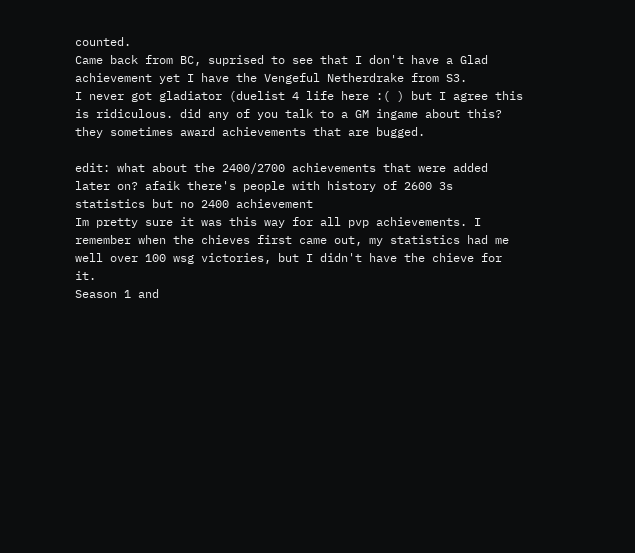counted.
Came back from BC, suprised to see that I don't have a Glad achievement yet I have the Vengeful Netherdrake from S3.
I never got gladiator (duelist 4 life here :( ) but I agree this is ridiculous. did any of you talk to a GM ingame about this? they sometimes award achievements that are bugged.

edit: what about the 2400/2700 achievements that were added later on? afaik there's people with history of 2600 3s statistics but no 2400 achievement
Im pretty sure it was this way for all pvp achievements. I remember when the chieves first came out, my statistics had me well over 100 wsg victories, but I didn't have the chieve for it.
Season 1 and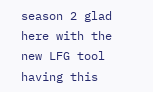season 2 glad here with the new LFG tool having this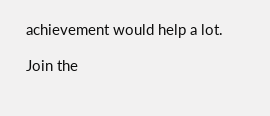achievement would help a lot.

Join the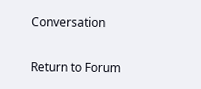Conversation

Return to Forum